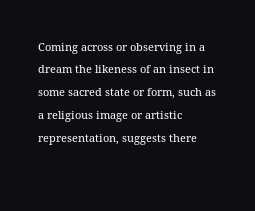Coming across or observing in a dream the likeness of an insect in some sacred state or form, such as a religious image or artistic representation, suggests there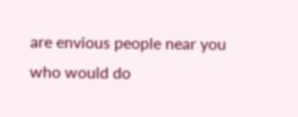are envious people near you who would do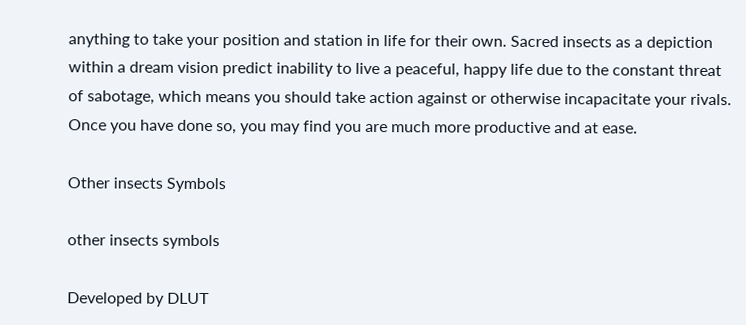anything to take your position and station in life for their own. Sacred insects as a depiction within a dream vision predict inability to live a peaceful, happy life due to the constant threat of sabotage, which means you should take action against or otherwise incapacitate your rivals. Once you have done so, you may find you are much more productive and at ease.

Other insects Symbols

other insects symbols

Developed by DLUT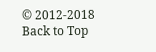© 2012-2018 Back to Top